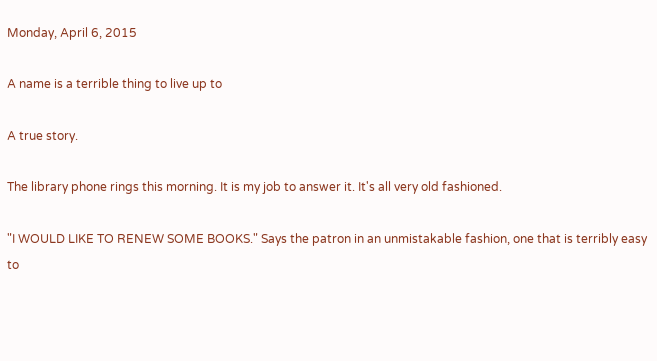Monday, April 6, 2015

A name is a terrible thing to live up to

A true story.

The library phone rings this morning. It is my job to answer it. It's all very old fashioned.

"I WOULD LIKE TO RENEW SOME BOOKS." Says the patron in an unmistakable fashion, one that is terribly easy to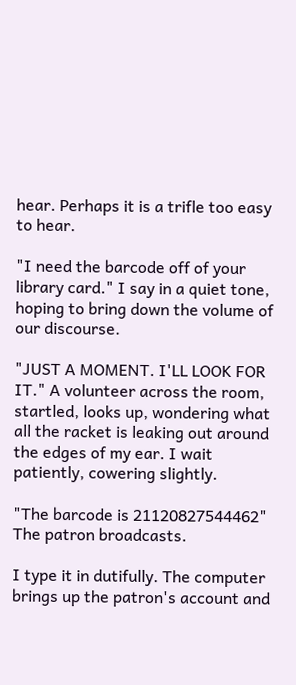hear. Perhaps it is a trifle too easy to hear.

"I need the barcode off of your library card." I say in a quiet tone, hoping to bring down the volume of our discourse.

"JUST A MOMENT. I'LL LOOK FOR IT." A volunteer across the room, startled, looks up, wondering what all the racket is leaking out around the edges of my ear. I wait patiently, cowering slightly.

"The barcode is 21120827544462" The patron broadcasts.

I type it in dutifully. The computer brings up the patron's account and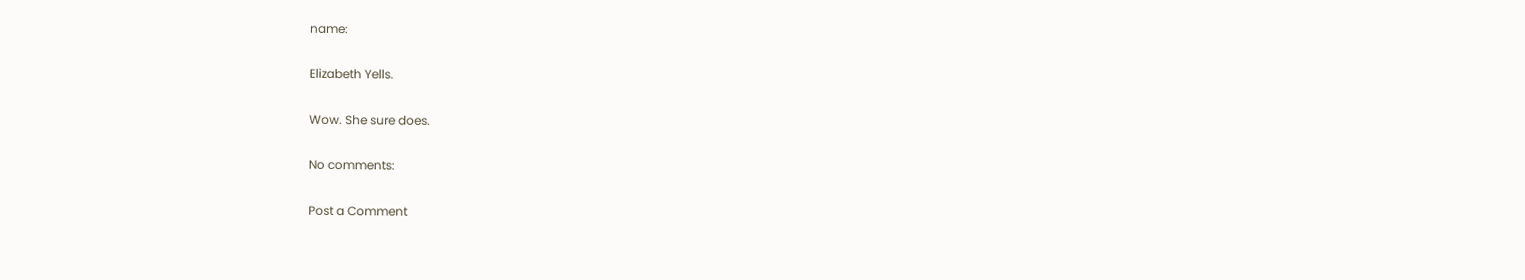name:

Elizabeth Yells.

Wow. She sure does.

No comments:

Post a Comment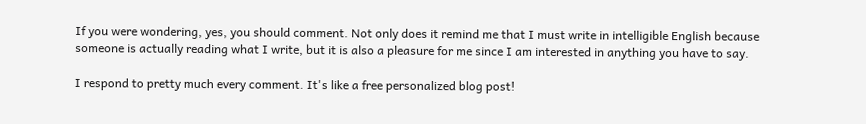If you were wondering, yes, you should comment. Not only does it remind me that I must write in intelligible English because someone is actually reading what I write, but it is also a pleasure for me since I am interested in anything you have to say.

I respond to pretty much every comment. It's like a free personalized blog post!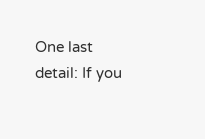One last detail: If you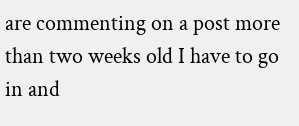are commenting on a post more than two weeks old I have to go in and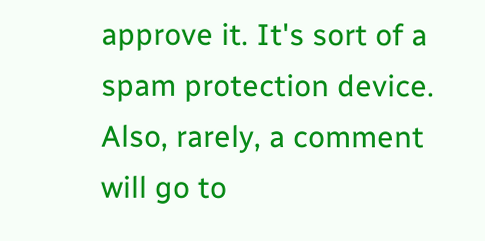approve it. It's sort of a spam protection device. Also, rarely, a comment will go to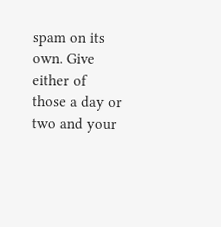spam on its own. Give either of those a day or two and your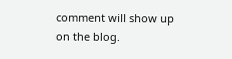comment will show up on the blog.